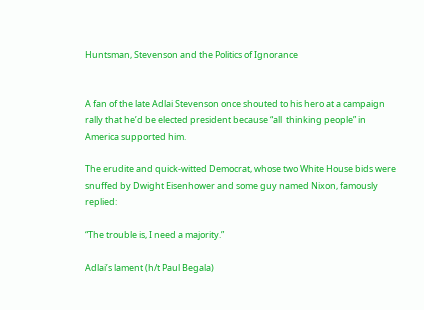Huntsman, Stevenson and the Politics of Ignorance


A fan of the late Adlai Stevenson once shouted to his hero at a campaign rally that he’d be elected president because “all  thinking people” in America supported him.

The erudite and quick-witted Democrat, whose two White House bids were snuffed by Dwight Eisenhower and some guy named Nixon, famously replied:

“The trouble is, I need a majority.”

Adlai’s lament (h/t Paul Begala)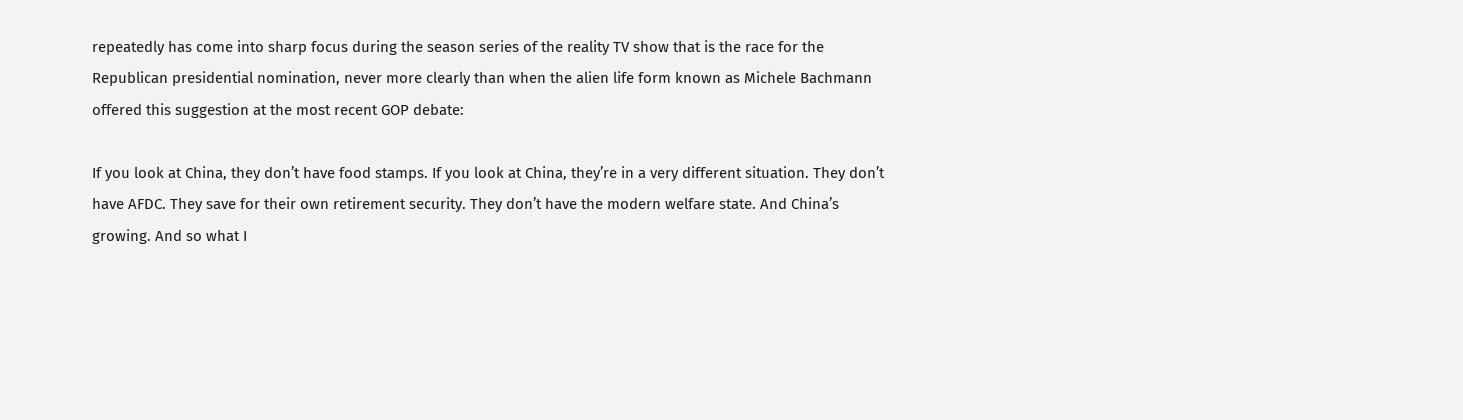repeatedly has come into sharp focus during the season series of the reality TV show that is the race for the Republican presidential nomination, never more clearly than when the alien life form known as Michele Bachmann offered this suggestion at the most recent GOP debate:

If you look at China, they don’t have food stamps. If you look at China, they’re in a very different situation. They don’t have AFDC. They save for their own retirement security. They don’t have the modern welfare state. And China’s growing. And so what I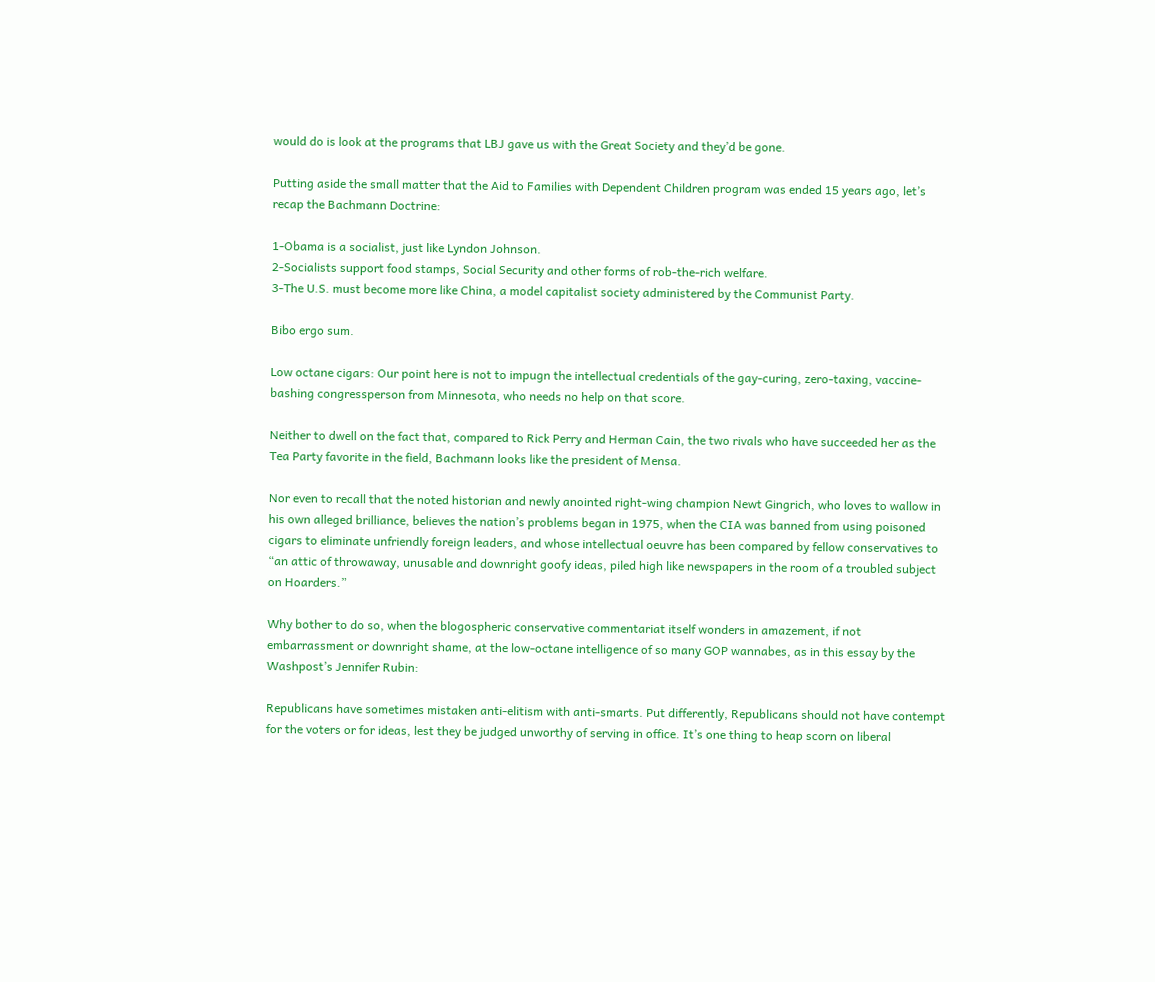would do is look at the programs that LBJ gave us with the Great Society and they’d be gone.

Putting aside the small matter that the Aid to Families with Dependent Children program was ended 15 years ago, let’s recap the Bachmann Doctrine:

1-Obama is a socialist, just like Lyndon Johnson.
2-Socialists support food stamps, Social Security and other forms of rob-the-rich welfare.
3-The U.S. must become more like China, a model capitalist society administered by the Communist Party.

Bibo ergo sum.

Low octane cigars: Our point here is not to impugn the intellectual credentials of the gay-curing, zero-taxing, vaccine-bashing congressperson from Minnesota, who needs no help on that score.

Neither to dwell on the fact that, compared to Rick Perry and Herman Cain, the two rivals who have succeeded her as the Tea Party favorite in the field, Bachmann looks like the president of Mensa.

Nor even to recall that the noted historian and newly anointed right-wing champion Newt Gingrich, who loves to wallow in his own alleged brilliance, believes the nation’s problems began in 1975, when the CIA was banned from using poisoned  cigars to eliminate unfriendly foreign leaders, and whose intellectual oeuvre has been compared by fellow conservatives to “an attic of throwaway, unusable and downright goofy ideas, piled high like newspapers in the room of a troubled subject on Hoarders.”

Why bother to do so, when the blogospheric conservative commentariat itself wonders in amazement, if not embarrassment or downright shame, at the low-octane intelligence of so many GOP wannabes, as in this essay by the Washpost’s Jennifer Rubin:

Republicans have sometimes mistaken anti-elitism with anti-smarts. Put differently, Republicans should not have contempt for the voters or for ideas, lest they be judged unworthy of serving in office. It’s one thing to heap scorn on liberal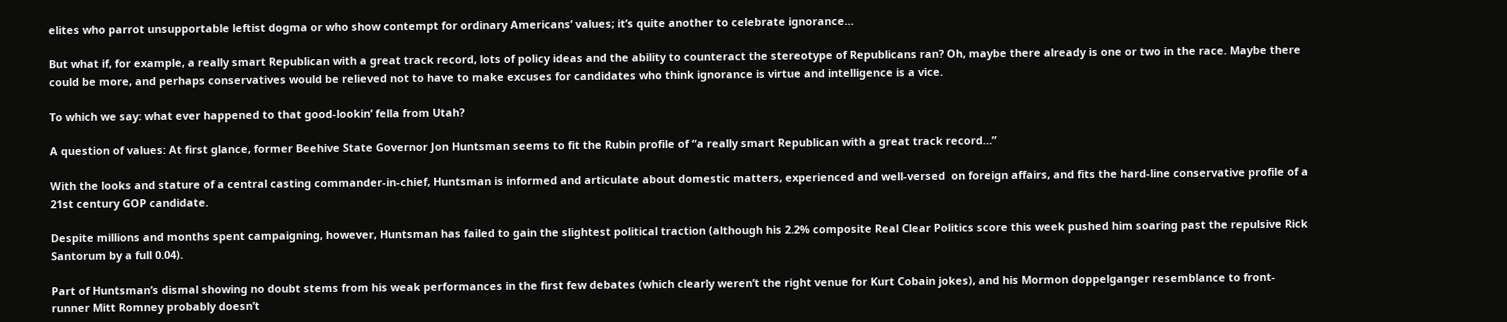elites who parrot unsupportable leftist dogma or who show contempt for ordinary Americans’ values; it’s quite another to celebrate ignorance…

But what if, for example, a really smart Republican with a great track record, lots of policy ideas and the ability to counteract the stereotype of Republicans ran? Oh, maybe there already is one or two in the race. Maybe there could be more, and perhaps conservatives would be relieved not to have to make excuses for candidates who think ignorance is virtue and intelligence is a vice.

To which we say: what ever happened to that good-lookin’ fella from Utah?

A question of values: At first glance, former Beehive State Governor Jon Huntsman seems to fit the Rubin profile of “a really smart Republican with a great track record…”

With the looks and stature of a central casting commander-in-chief, Huntsman is informed and articulate about domestic matters, experienced and well-versed  on foreign affairs, and fits the hard-line conservative profile of a 21st century GOP candidate.

Despite millions and months spent campaigning, however, Huntsman has failed to gain the slightest political traction (although his 2.2% composite Real Clear Politics score this week pushed him soaring past the repulsive Rick Santorum by a full 0.04).

Part of Huntsman’s dismal showing no doubt stems from his weak performances in the first few debates (which clearly weren’t the right venue for Kurt Cobain jokes), and his Mormon doppelganger resemblance to front-runner Mitt Romney probably doesn’t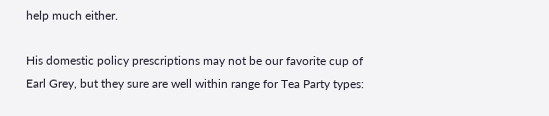help much either.

His domestic policy prescriptions may not be our favorite cup of Earl Grey, but they sure are well within range for Tea Party types: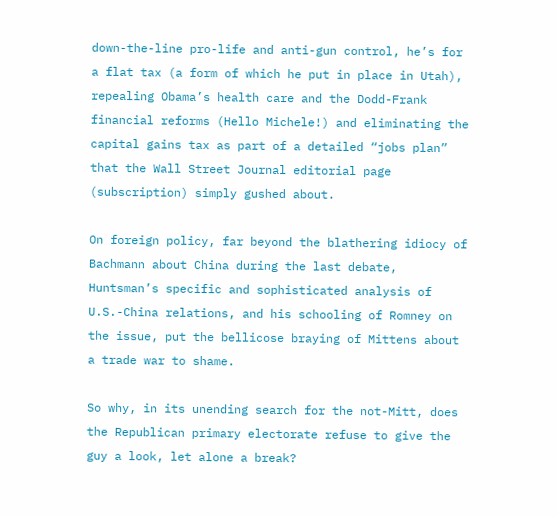down-the-line pro-life and anti-gun control, he’s for a flat tax (a form of which he put in place in Utah), repealing Obama’s health care and the Dodd-Frank financial reforms (Hello Michele!) and eliminating the capital gains tax as part of a detailed “jobs plan” that the Wall Street Journal editorial page (subscription) simply gushed about.

On foreign policy, far beyond the blathering idiocy of Bachmann about China during the last debate, Huntsman’s specific and sophisticated analysis of U.S.-China relations, and his schooling of Romney on the issue, put the bellicose braying of Mittens about a trade war to shame.

So why, in its unending search for the not-Mitt, does the Republican primary electorate refuse to give the guy a look, let alone a break?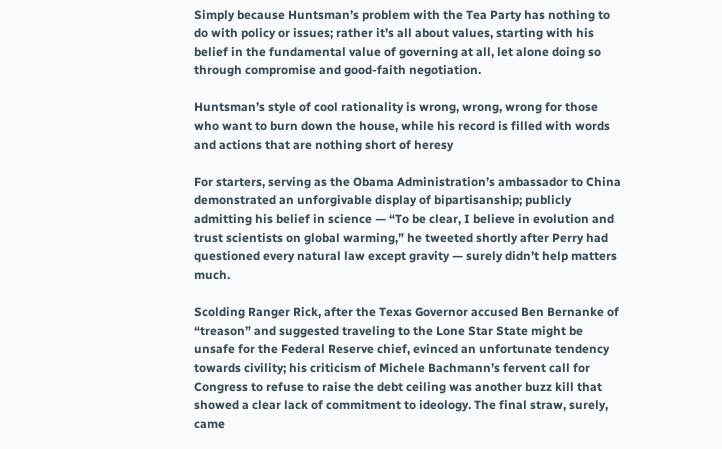Simply because Huntsman’s problem with the Tea Party has nothing to do with policy or issues; rather it’s all about values, starting with his belief in the fundamental value of governing at all, let alone doing so through compromise and good-faith negotiation.

Huntsman’s style of cool rationality is wrong, wrong, wrong for those who want to burn down the house, while his record is filled with words and actions that are nothing short of heresy

For starters, serving as the Obama Administration’s ambassador to China demonstrated an unforgivable display of bipartisanship; publicly admitting his belief in science — “To be clear, I believe in evolution and trust scientists on global warming,” he tweeted shortly after Perry had questioned every natural law except gravity — surely didn’t help matters much.

Scolding Ranger Rick, after the Texas Governor accused Ben Bernanke of “treason” and suggested traveling to the Lone Star State might be unsafe for the Federal Reserve chief, evinced an unfortunate tendency towards civility; his criticism of Michele Bachmann’s fervent call for Congress to refuse to raise the debt ceiling was another buzz kill that showed a clear lack of commitment to ideology. The final straw, surely, came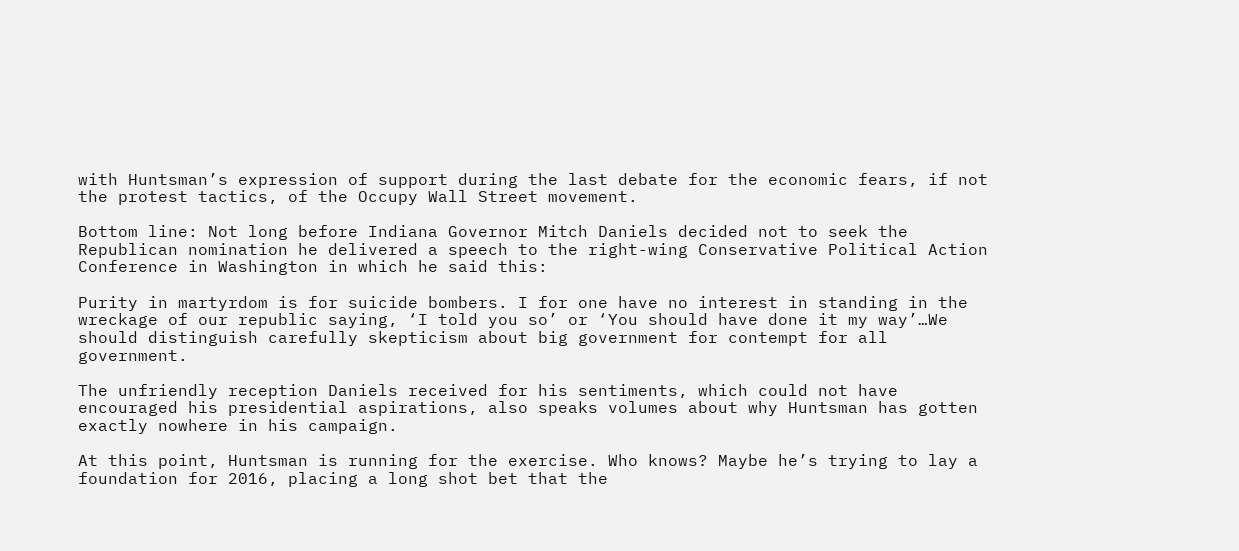with Huntsman’s expression of support during the last debate for the economic fears, if not the protest tactics, of the Occupy Wall Street movement.

Bottom line: Not long before Indiana Governor Mitch Daniels decided not to seek the Republican nomination he delivered a speech to the right-wing Conservative Political Action Conference in Washington in which he said this:

Purity in martyrdom is for suicide bombers. I for one have no interest in standing in the wreckage of our republic saying, ‘I told you so’ or ‘You should have done it my way’…We should distinguish carefully skepticism about big government for contempt for all government.

The unfriendly reception Daniels received for his sentiments, which could not have encouraged his presidential aspirations, also speaks volumes about why Huntsman has gotten exactly nowhere in his campaign.

At this point, Huntsman is running for the exercise. Who knows? Maybe he’s trying to lay a foundation for 2016, placing a long shot bet that the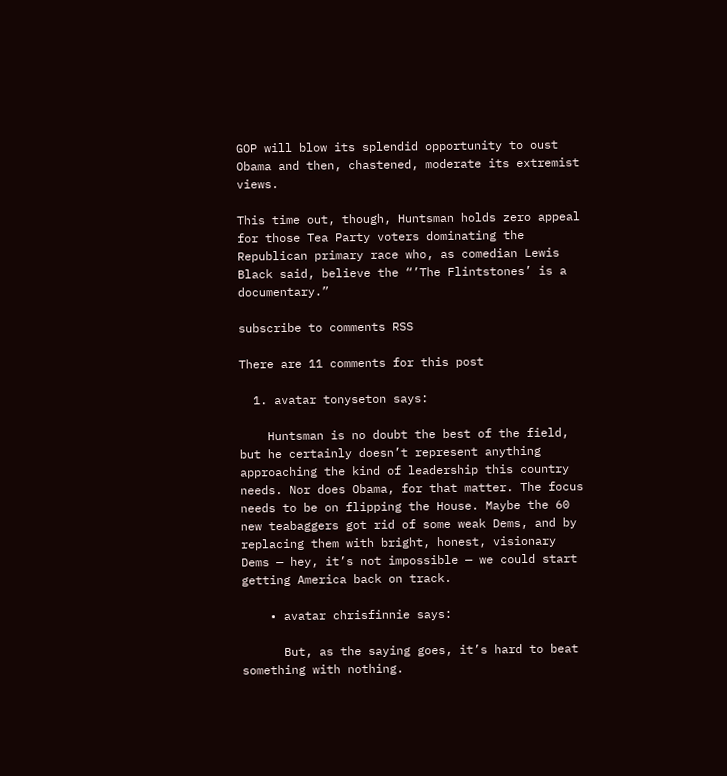GOP will blow its splendid opportunity to oust Obama and then, chastened, moderate its extremist views.

This time out, though, Huntsman holds zero appeal for those Tea Party voters dominating the Republican primary race who, as comedian Lewis Black said, believe the “’The Flintstones’ is a documentary.”

subscribe to comments RSS

There are 11 comments for this post

  1. avatar tonyseton says:

    Huntsman is no doubt the best of the field, but he certainly doesn’t represent anything approaching the kind of leadership this country needs. Nor does Obama, for that matter. The focus needs to be on flipping the House. Maybe the 60 new teabaggers got rid of some weak Dems, and by replacing them with bright, honest, visionary Dems — hey, it’s not impossible — we could start getting America back on track.

    • avatar chrisfinnie says:

      But, as the saying goes, it’s hard to beat something with nothing.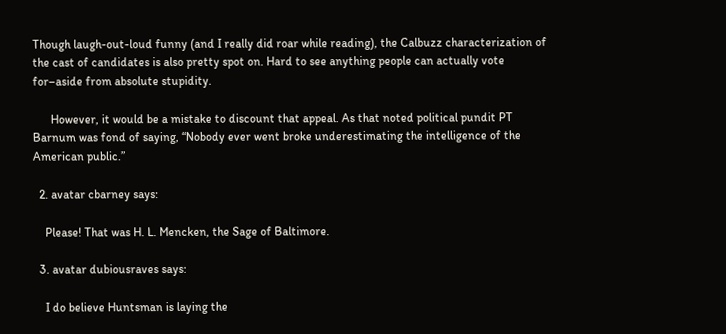Though laugh-out-loud funny (and I really did roar while reading), the Calbuzz characterization of the cast of candidates is also pretty spot on. Hard to see anything people can actually vote for–aside from absolute stupidity.

      However, it would be a mistake to discount that appeal. As that noted political pundit PT Barnum was fond of saying, “Nobody ever went broke underestimating the intelligence of the American public.”

  2. avatar cbarney says:

    Please! That was H. L. Mencken, the Sage of Baltimore.

  3. avatar dubiousraves says:

    I do believe Huntsman is laying the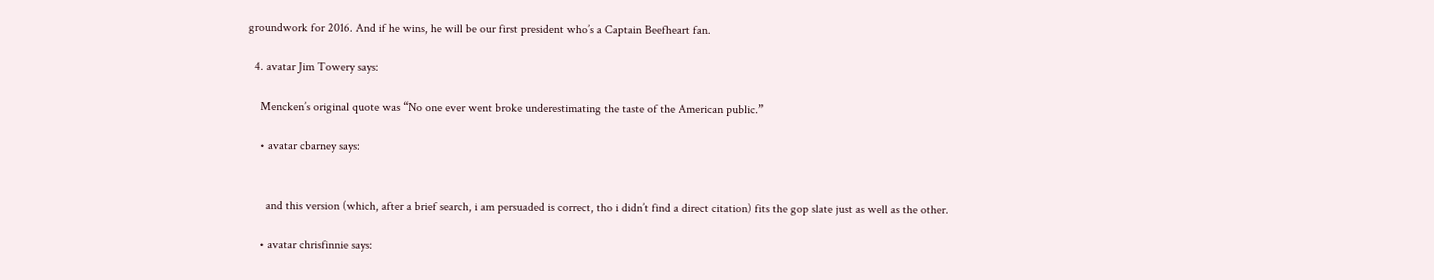groundwork for 2016. And if he wins, he will be our first president who’s a Captain Beefheart fan.

  4. avatar Jim Towery says:

    Mencken’s original quote was “No one ever went broke underestimating the taste of the American public.”

    • avatar cbarney says:


      and this version (which, after a brief search, i am persuaded is correct, tho i didn’t find a direct citation) fits the gop slate just as well as the other.

    • avatar chrisfinnie says: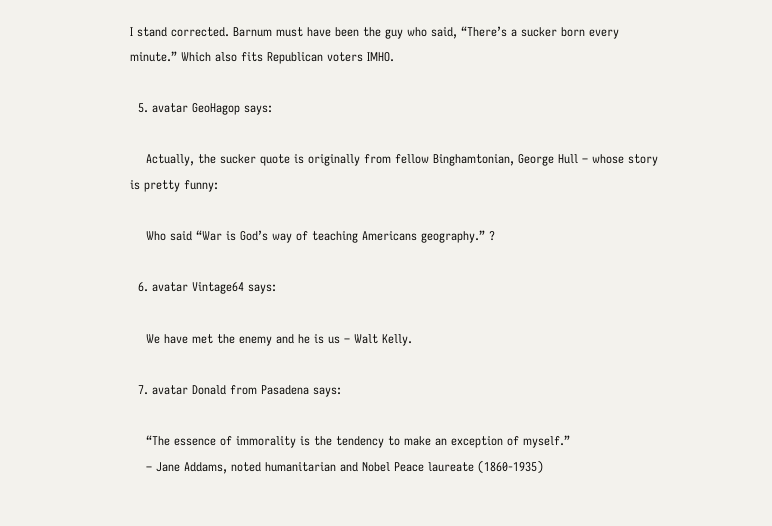I stand corrected. Barnum must have been the guy who said, “There’s a sucker born every minute.” Which also fits Republican voters IMHO.

  5. avatar GeoHagop says:

    Actually, the sucker quote is originally from fellow Binghamtonian, George Hull – whose story is pretty funny:

    Who said “War is God’s way of teaching Americans geography.” ?

  6. avatar Vintage64 says:

    We have met the enemy and he is us – Walt Kelly.

  7. avatar Donald from Pasadena says:

    “The essence of immorality is the tendency to make an exception of myself.”
    – Jane Addams, noted humanitarian and Nobel Peace laureate (1860-1935)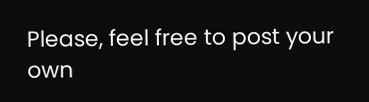Please, feel free to post your own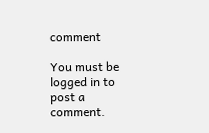comment

You must be logged in to post a comment.